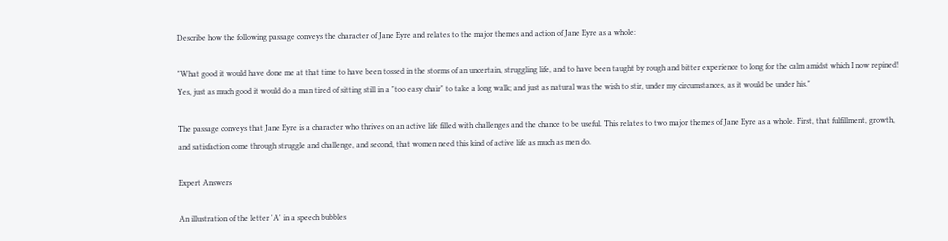Describe how the following passage conveys the character of Jane Eyre and relates to the major themes and action of Jane Eyre as a whole:

"What good it would have done me at that time to have been tossed in the storms of an uncertain, struggling life, and to have been taught by rough and bitter experience to long for the calm amidst which I now repined! Yes, just as much good it would do a man tired of sitting still in a "too easy chair" to take a long walk; and just as natural was the wish to stir, under my circumstances, as it would be under his."

The passage conveys that Jane Eyre is a character who thrives on an active life filled with challenges and the chance to be useful. This relates to two major themes of Jane Eyre as a whole. First, that fulfillment, growth, and satisfaction come through struggle and challenge, and second, that women need this kind of active life as much as men do.

Expert Answers

An illustration of the letter 'A' in a speech bubbles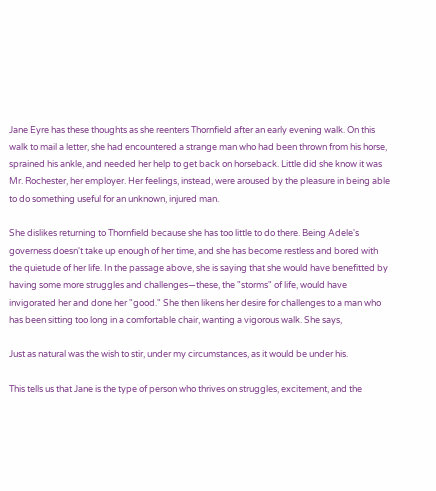Jane Eyre has these thoughts as she reenters Thornfield after an early evening walk. On this walk to mail a letter, she had encountered a strange man who had been thrown from his horse, sprained his ankle, and needed her help to get back on horseback. Little did she know it was Mr. Rochester, her employer. Her feelings, instead, were aroused by the pleasure in being able to do something useful for an unknown, injured man.

She dislikes returning to Thornfield because she has too little to do there. Being Adele's governess doesn't take up enough of her time, and she has become restless and bored with the quietude of her life. In the passage above, she is saying that she would have benefitted by having some more struggles and challenges—these, the "storms" of life, would have invigorated her and done her "good." She then likens her desire for challenges to a man who has been sitting too long in a comfortable chair, wanting a vigorous walk. She says,

Just as natural was the wish to stir, under my circumstances, as it would be under his.

This tells us that Jane is the type of person who thrives on struggles, excitement, and the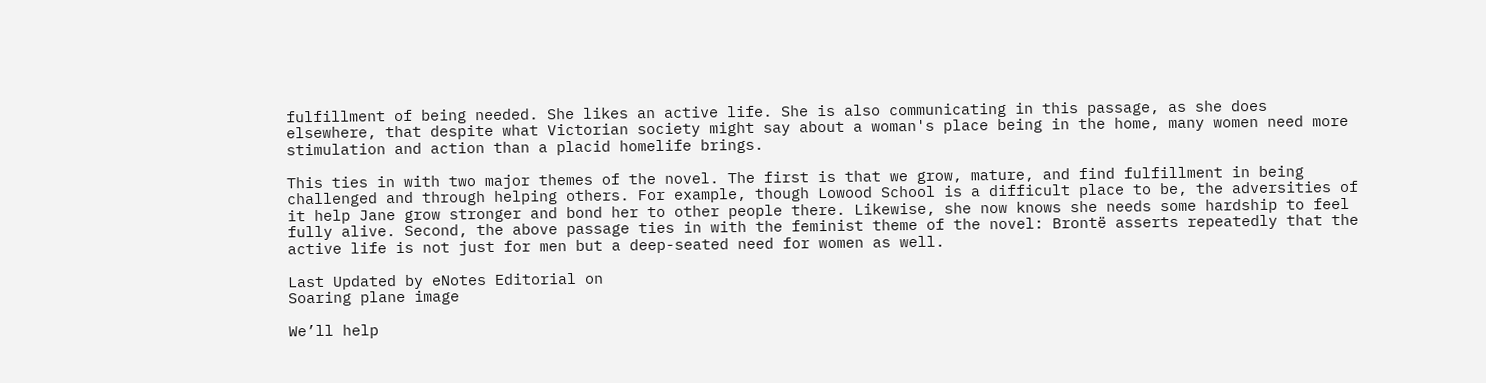fulfillment of being needed. She likes an active life. She is also communicating in this passage, as she does elsewhere, that despite what Victorian society might say about a woman's place being in the home, many women need more stimulation and action than a placid homelife brings.

This ties in with two major themes of the novel. The first is that we grow, mature, and find fulfillment in being challenged and through helping others. For example, though Lowood School is a difficult place to be, the adversities of it help Jane grow stronger and bond her to other people there. Likewise, she now knows she needs some hardship to feel fully alive. Second, the above passage ties in with the feminist theme of the novel: Brontë asserts repeatedly that the active life is not just for men but a deep-seated need for women as well.

Last Updated by eNotes Editorial on
Soaring plane image

We’ll help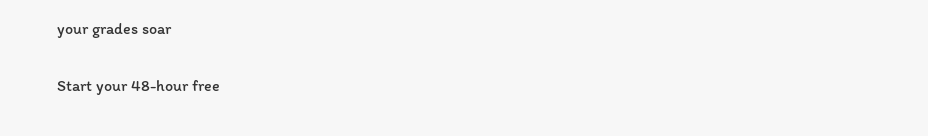your grades soar

Start your 48-hour free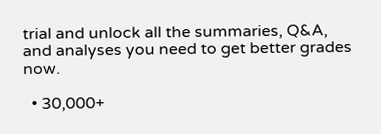trial and unlock all the summaries, Q&A, and analyses you need to get better grades now.

  • 30,000+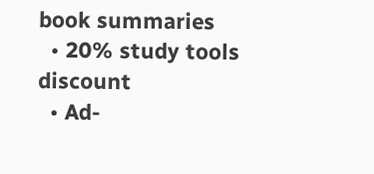book summaries
  • 20% study tools discount
  • Ad-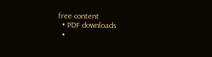free content
  • PDF downloads
  •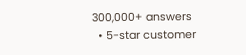300,000+ answers
  • 5-star customer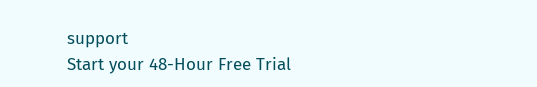support
Start your 48-Hour Free Trial